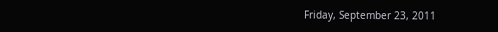Friday, September 23, 2011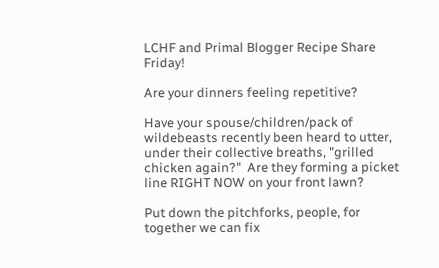LCHF and Primal Blogger Recipe Share Friday!

Are your dinners feeling repetitive?

Have your spouse/children/pack of wildebeasts recently been heard to utter, under their collective breaths, "grilled chicken again?"  Are they forming a picket line RIGHT NOW on your front lawn?

Put down the pitchforks, people, for together we can fix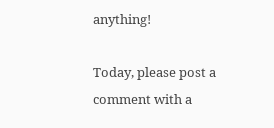anything!

Today, please post a comment with a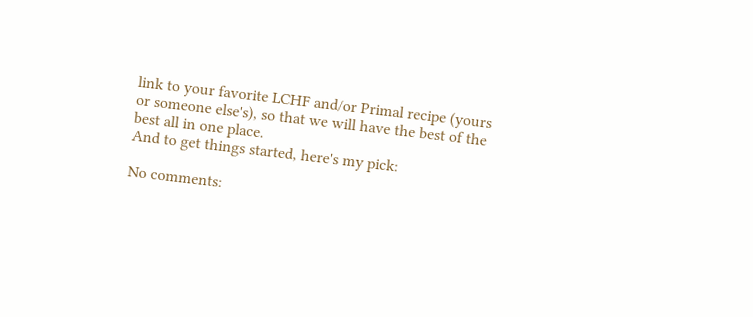link to your favorite LCHF and/or Primal recipe (yours or someone else's), so that we will have the best of the best all in one place.
And to get things started, here's my pick:

No comments: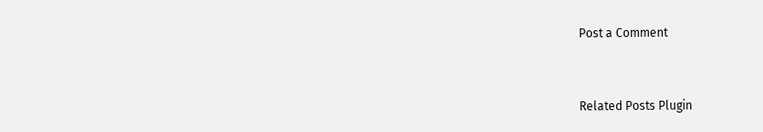Post a Comment


Related Posts Plugin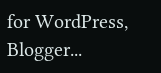for WordPress, Blogger...